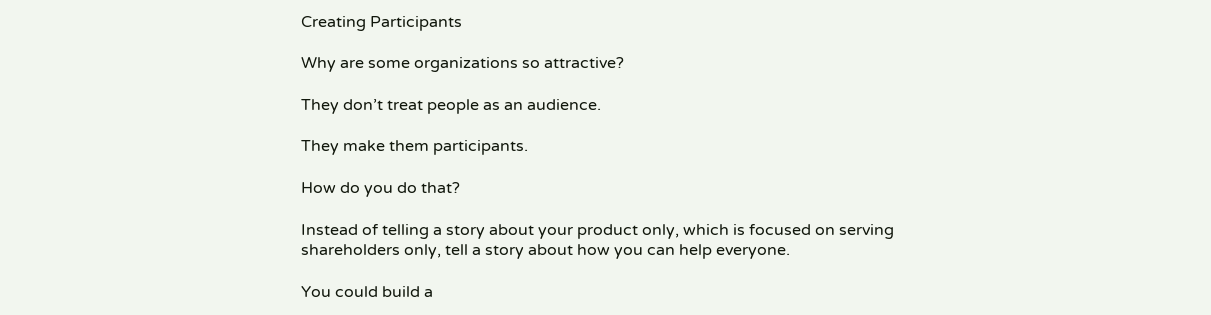Creating Participants

Why are some organizations so attractive?

They don’t treat people as an audience.

They make them participants.

How do you do that?

Instead of telling a story about your product only, which is focused on serving shareholders only, tell a story about how you can help everyone.

You could build a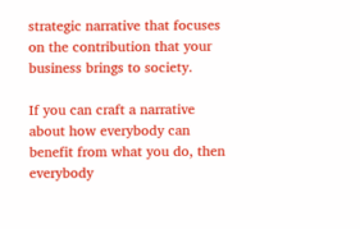strategic narrative that focuses on the contribution that your business brings to society.

If you can craft a narrative about how everybody can benefit from what you do, then everybody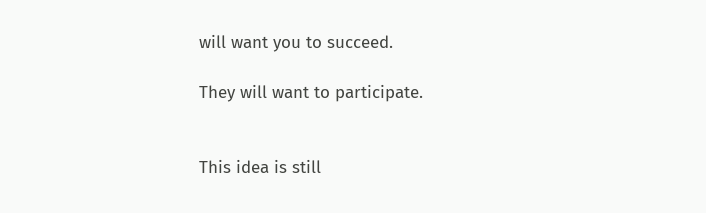will want you to succeed.

They will want to participate.


This idea is still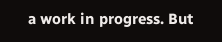a work in progress. But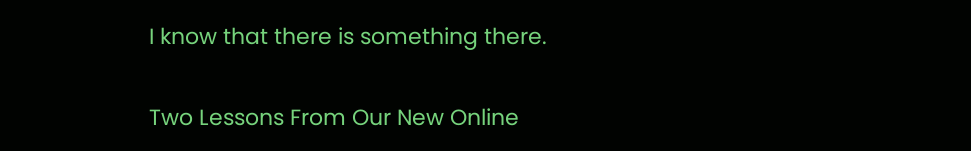I know that there is something there.

Two Lessons From Our New Online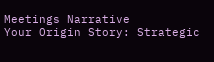Meetings Narrative
Your Origin Story: Strategic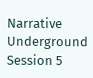Narrative Underground Session 5